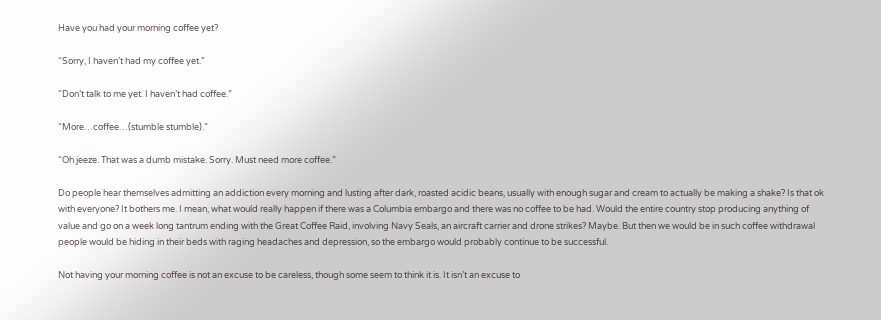Have you had your morning coffee yet?

“Sorry, I haven’t had my coffee yet.”

“Don’t talk to me yet. I haven’t had coffee.”

“More…coffee…(stumble stumble).”

“Oh jeeze. That was a dumb mistake. Sorry. Must need more coffee.”

Do people hear themselves admitting an addiction every morning and lusting after dark, roasted acidic beans, usually with enough sugar and cream to actually be making a shake? Is that ok with everyone? It bothers me. I mean, what would really happen if there was a Columbia embargo and there was no coffee to be had. Would the entire country stop producing anything of value and go on a week long tantrum ending with the Great Coffee Raid, involving Navy Seals, an aircraft carrier and drone strikes? Maybe. But then we would be in such coffee withdrawal people would be hiding in their beds with raging headaches and depression, so the embargo would probably continue to be successful.

Not having your morning coffee is not an excuse to be careless, though some seem to think it is. It isn’t an excuse to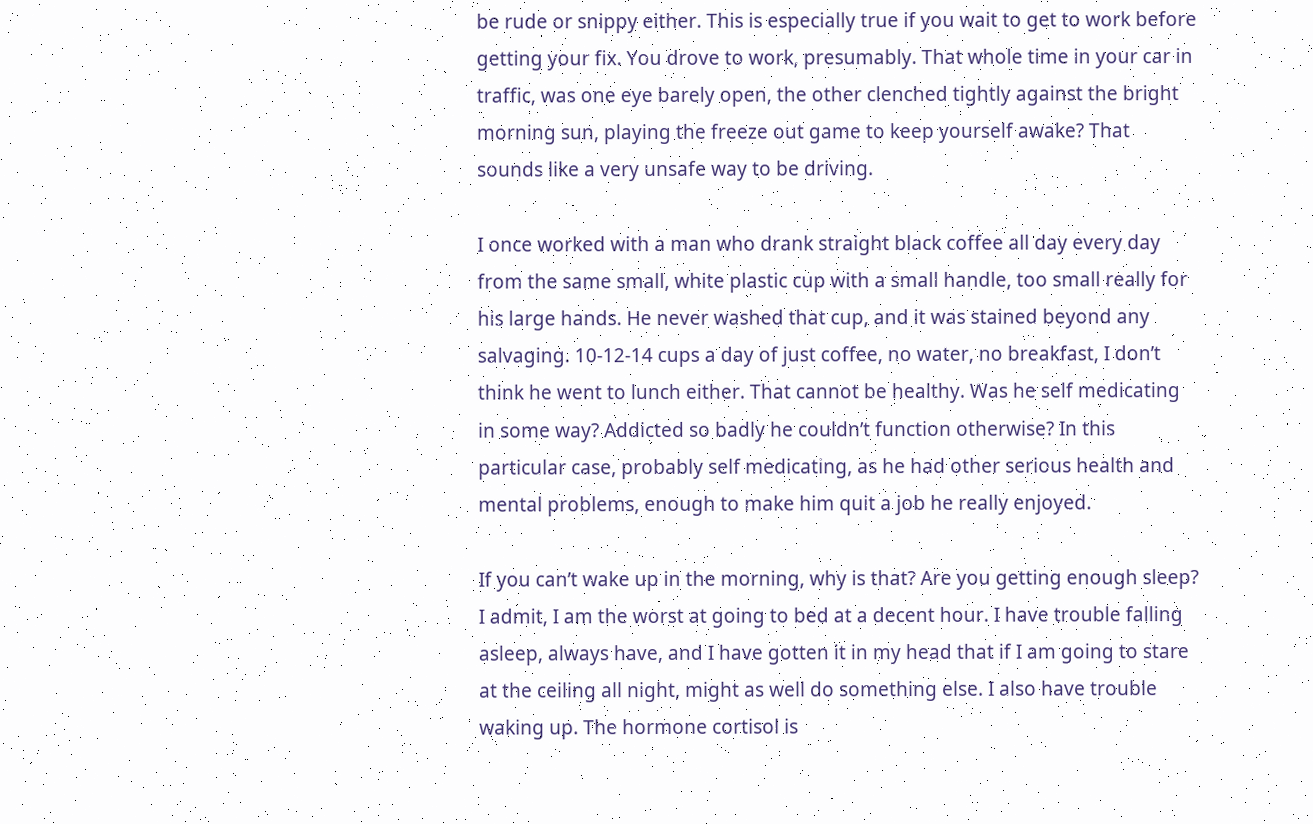be rude or snippy either. This is especially true if you wait to get to work before getting your fix. You drove to work, presumably. That whole time in your car in traffic, was one eye barely open, the other clenched tightly against the bright morning sun, playing the freeze out game to keep yourself awake? That sounds like a very unsafe way to be driving.

I once worked with a man who drank straight black coffee all day every day from the same small, white plastic cup with a small handle, too small really for his large hands. He never washed that cup, and it was stained beyond any salvaging. 10-12-14 cups a day of just coffee, no water, no breakfast, I don’t think he went to lunch either. That cannot be healthy. Was he self medicating in some way? Addicted so badly he couldn’t function otherwise? In this particular case, probably self medicating, as he had other serious health and mental problems, enough to make him quit a job he really enjoyed.

If you can’t wake up in the morning, why is that? Are you getting enough sleep? I admit, I am the worst at going to bed at a decent hour. I have trouble falling asleep, always have, and I have gotten it in my head that if I am going to stare at the ceiling all night, might as well do something else. I also have trouble waking up. The hormone cortisol is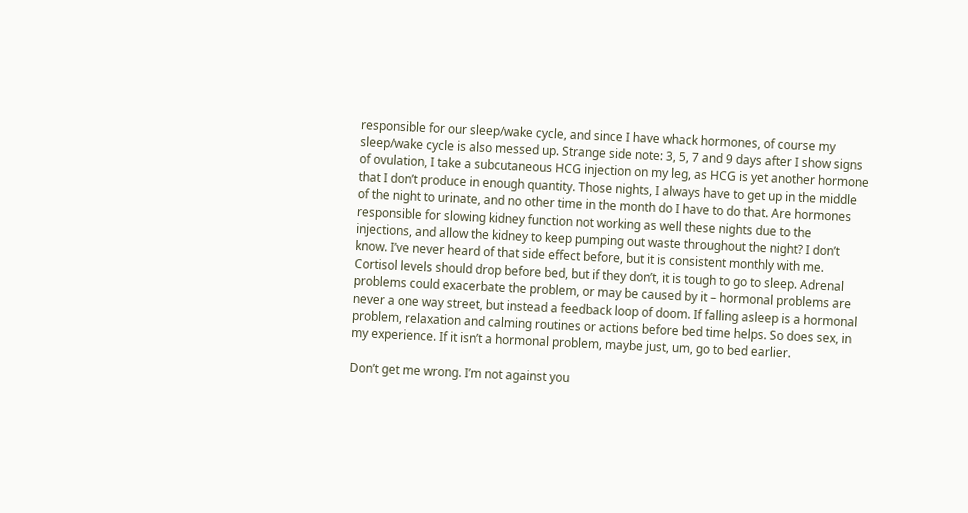responsible for our sleep/wake cycle, and since I have whack hormones, of course my sleep/wake cycle is also messed up. Strange side note: 3, 5, 7 and 9 days after I show signs of ovulation, I take a subcutaneous HCG injection on my leg, as HCG is yet another hormone that I don’t produce in enough quantity. Those nights, I always have to get up in the middle of the night to urinate, and no other time in the month do I have to do that. Are hormones responsible for slowing kidney function not working as well these nights due to the injections, and allow the kidney to keep pumping out waste throughout the night? I don’t know. I’ve never heard of that side effect before, but it is consistent monthly with me. Cortisol levels should drop before bed, but if they don’t, it is tough to go to sleep. Adrenal problems could exacerbate the problem, or may be caused by it – hormonal problems are never a one way street, but instead a feedback loop of doom. If falling asleep is a hormonal problem, relaxation and calming routines or actions before bed time helps. So does sex, in my experience. If it isn’t a hormonal problem, maybe just, um, go to bed earlier.

Don’t get me wrong. I’m not against you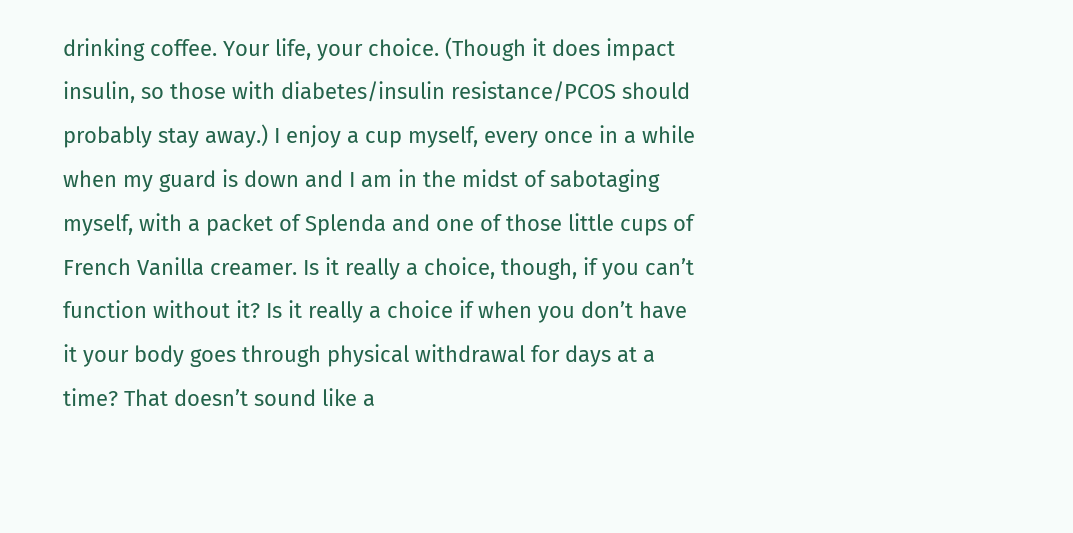drinking coffee. Your life, your choice. (Though it does impact insulin, so those with diabetes/insulin resistance/PCOS should probably stay away.) I enjoy a cup myself, every once in a while when my guard is down and I am in the midst of sabotaging myself, with a packet of Splenda and one of those little cups of French Vanilla creamer. Is it really a choice, though, if you can’t function without it? Is it really a choice if when you don’t have it your body goes through physical withdrawal for days at a time? That doesn’t sound like a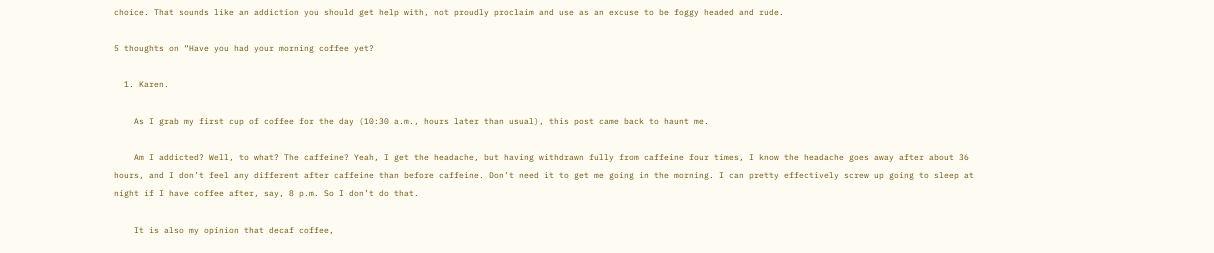choice. That sounds like an addiction you should get help with, not proudly proclaim and use as an excuse to be foggy headed and rude.

5 thoughts on “Have you had your morning coffee yet?

  1. Karen.

    As I grab my first cup of coffee for the day (10:30 a.m., hours later than usual), this post came back to haunt me.

    Am I addicted? Well, to what? The caffeine? Yeah, I get the headache, but having withdrawn fully from caffeine four times, I know the headache goes away after about 36 hours, and I don’t feel any different after caffeine than before caffeine. Don’t need it to get me going in the morning. I can pretty effectively screw up going to sleep at night if I have coffee after, say, 8 p.m. So I don’t do that.

    It is also my opinion that decaf coffee,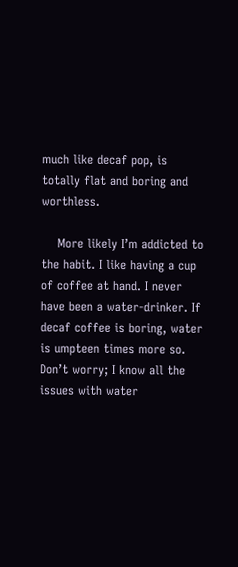much like decaf pop, is totally flat and boring and worthless.

    More likely I’m addicted to the habit. I like having a cup of coffee at hand. I never have been a water-drinker. If decaf coffee is boring, water is umpteen times more so. Don’t worry; I know all the issues with water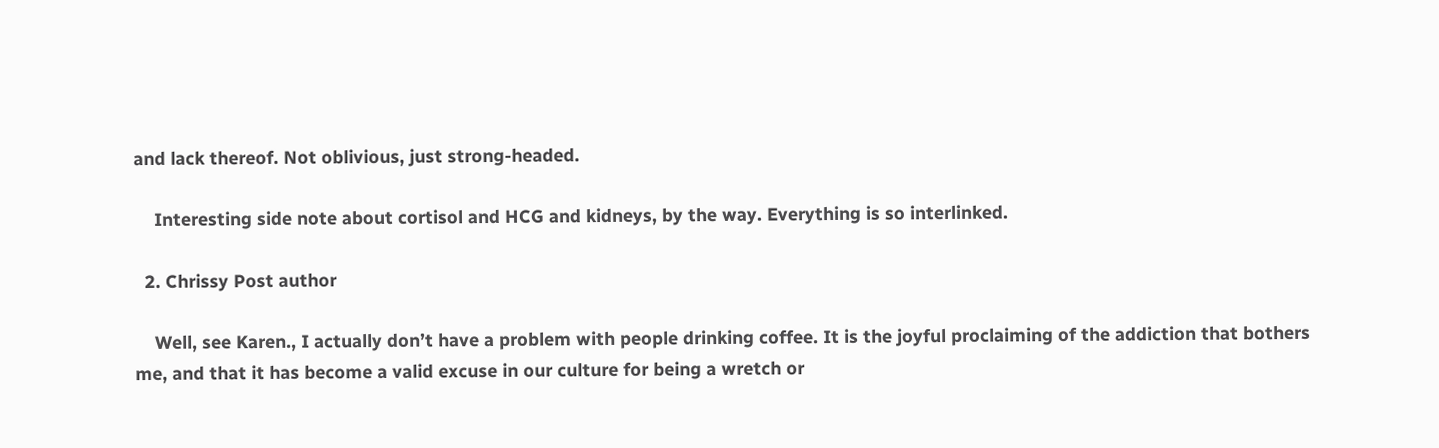and lack thereof. Not oblivious, just strong-headed.

    Interesting side note about cortisol and HCG and kidneys, by the way. Everything is so interlinked.

  2. Chrissy Post author

    Well, see Karen., I actually don’t have a problem with people drinking coffee. It is the joyful proclaiming of the addiction that bothers me, and that it has become a valid excuse in our culture for being a wretch or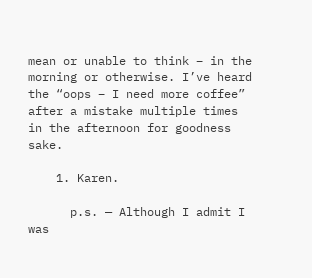mean or unable to think – in the morning or otherwise. I’ve heard the “oops – I need more coffee” after a mistake multiple times in the afternoon for goodness sake.

    1. Karen.

      p.s. — Although I admit I was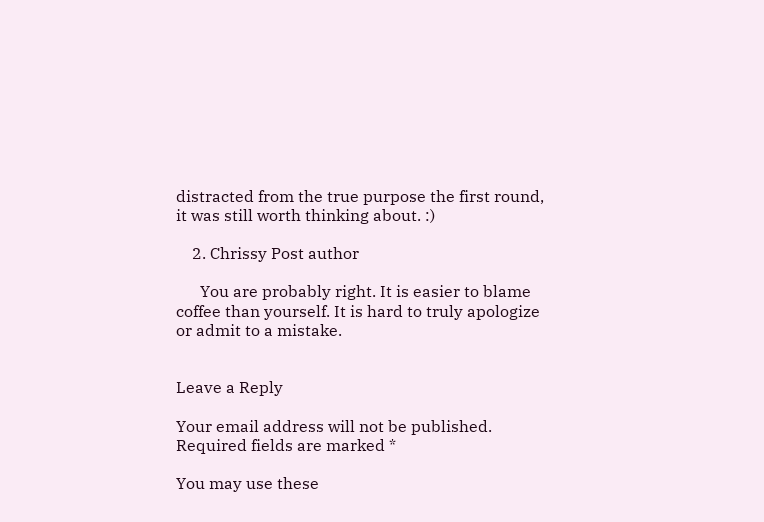distracted from the true purpose the first round, it was still worth thinking about. :)

    2. Chrissy Post author

      You are probably right. It is easier to blame coffee than yourself. It is hard to truly apologize or admit to a mistake.


Leave a Reply

Your email address will not be published. Required fields are marked *

You may use these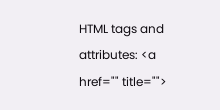HTML tags and attributes: <a href="" title="">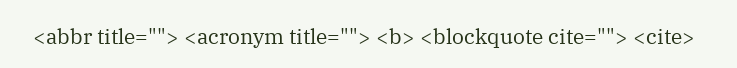<abbr title=""> <acronym title=""> <b> <blockquote cite=""> <cite>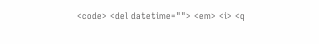<code> <del datetime=""> <em> <i> <q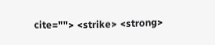cite=""> <strike> <strong>